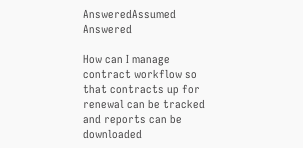AnsweredAssumed Answered

How can I manage contract workflow so that contracts up for renewal can be tracked and reports can be downloaded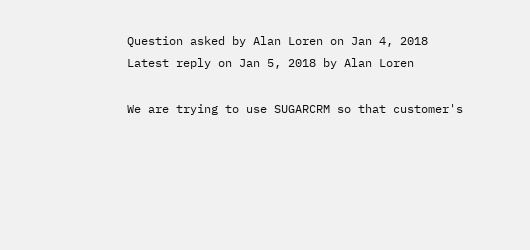Question asked by Alan Loren on Jan 4, 2018
Latest reply on Jan 5, 2018 by Alan Loren

We are trying to use SUGARCRM so that customer's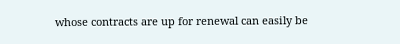whose contracts are up for renewal can easily be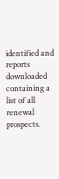identified and reports downloaded containing a list of all renewal prospects.